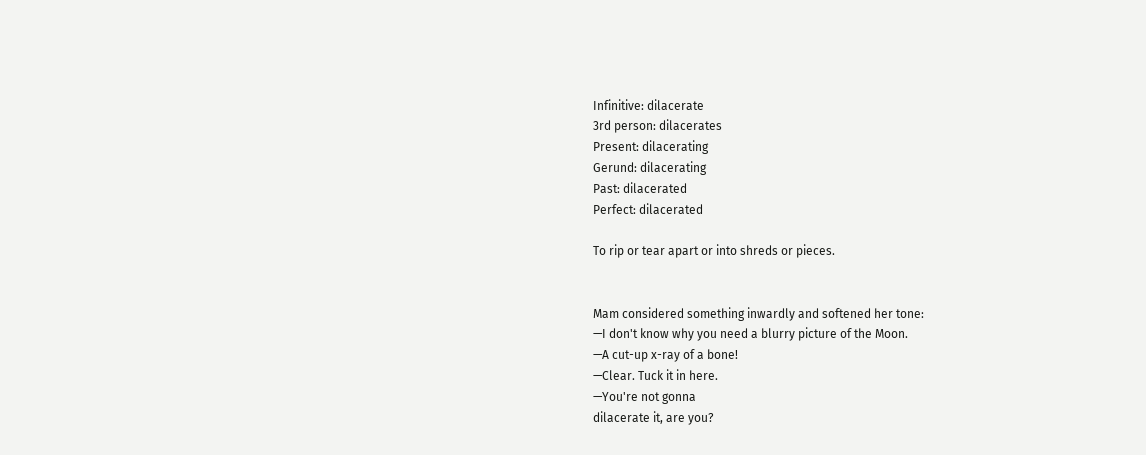Infinitive: dilacerate
3rd person: dilacerates
Present: dilacerating
Gerund: dilacerating
Past: dilacerated
Perfect: dilacerated

To rip or tear apart or into shreds or pieces.


Mam considered something inwardly and softened her tone:
—I don't know why you need a blurry picture of the Moon.
—A cut-up x-ray of a bone!
—Clear. Tuck it in here.
—You're not gonna
dilacerate it, are you?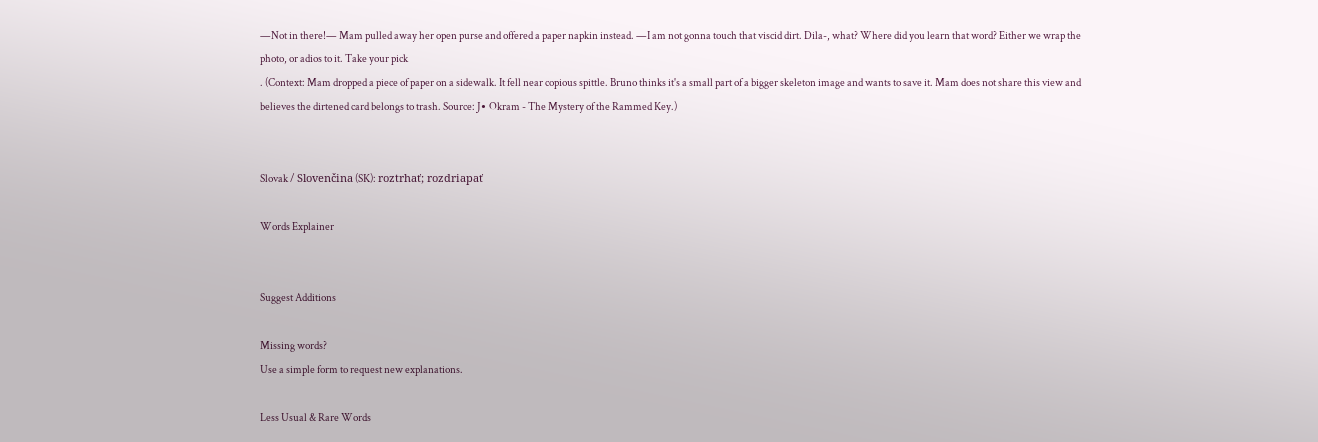—Not in there!— Mam pulled away her open purse and offered a paper napkin instead. —I am not gonna touch that viscid dirt. Dila-, what? Where did you learn that word? Either we wrap the photo, or adios to it. Take your pick
. (Context: Mam dropped a piece of paper on a sidewalk. It fell near copious spittle. Bruno thinks it's a small part of a bigger skeleton image and wants to save it. Mam does not share this view and believes the dirtened card belongs to trash. Source: J∙ Okram - The Mystery of the Rammed Key.)


Slovak / Slovenčina (SK): roztrhať; rozdriapať

Words Explainer


Suggest Additions

Missing words?
Use a simple form to request new explanations.

Less Usual & Rare Words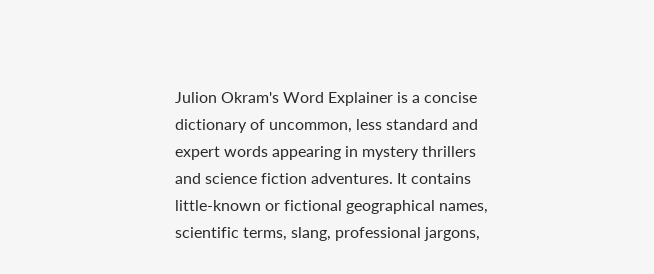Julion Okram's Word Explainer is a concise dictionary of uncommon, less standard and expert words appearing in mystery thrillers and science fiction adventures. It contains little-known or fictional geographical names, scientific terms, slang, professional jargons,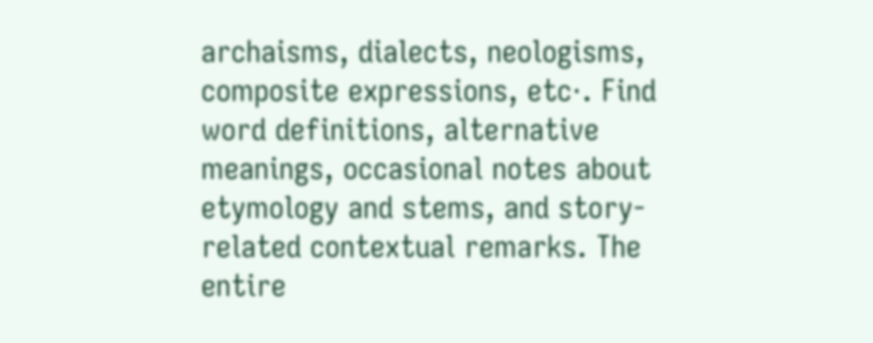archaisms, dialects, neologisms, composite expressions, etc⋅. Find word definitions, alternative meanings, occasional notes about etymology and stems, and story-related contextual remarks. The entire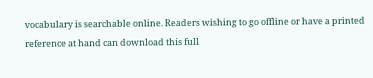vocabulary is searchable online. Readers wishing to go offline or have a printed reference at hand can download this full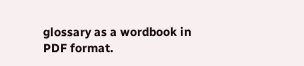glossary as a wordbook in PDF format.